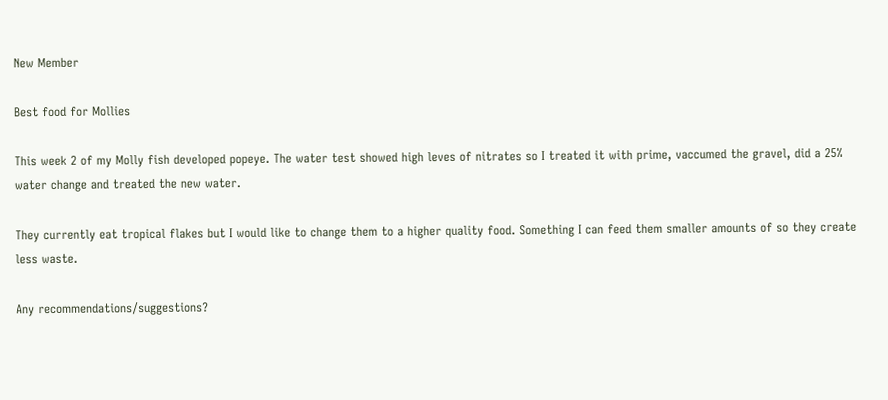New Member

Best food for Mollies

This week 2 of my Molly fish developed popeye. The water test showed high leves of nitrates so I treated it with prime, vaccumed the gravel, did a 25% water change and treated the new water.

They currently eat tropical flakes but I would like to change them to a higher quality food. Something I can feed them smaller amounts of so they create less waste.

Any recommendations/suggestions?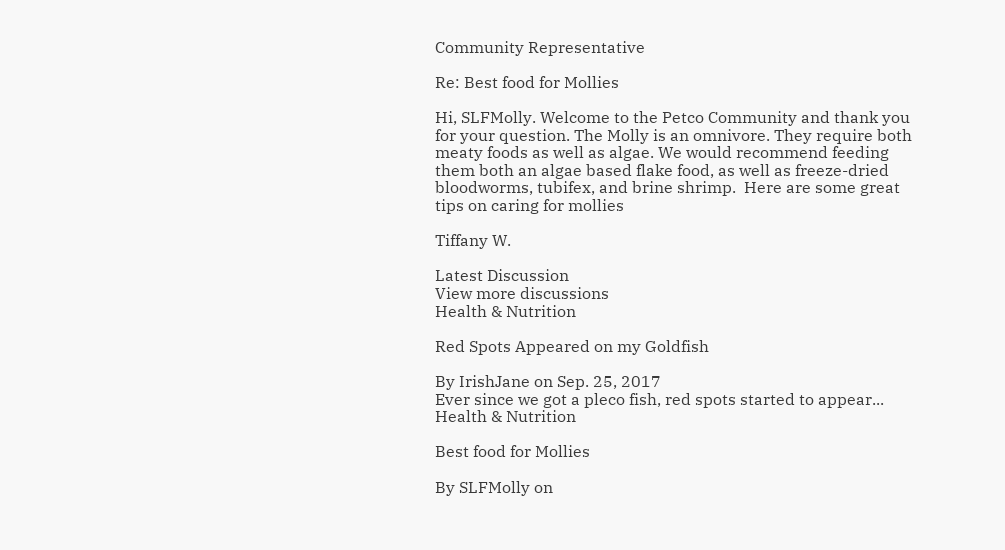Community Representative

Re: Best food for Mollies

Hi, SLFMolly. Welcome to the Petco Community and thank you for your question. The Molly is an omnivore. They require both meaty foods as well as algae. We would recommend feeding them both an algae based flake food, as well as freeze-dried bloodworms, tubifex, and brine shrimp.  Here are some great tips on caring for mollies

Tiffany W.

Latest Discussion
View more discussions
Health & Nutrition

Red Spots Appeared on my Goldfish

By IrishJane on Sep. 25, 2017
Ever since we got a pleco fish, red spots started to appear...
Health & Nutrition

Best food for Mollies

By SLFMolly on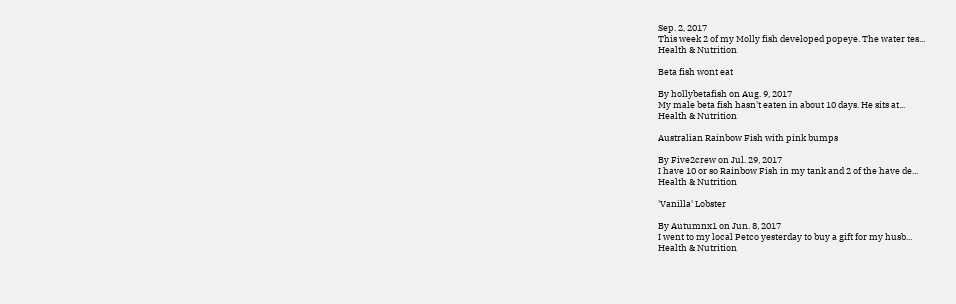Sep. 2, 2017
This week 2 of my Molly fish developed popeye. The water tes...
Health & Nutrition

Beta fish wont eat

By hollybetafish on Aug. 9, 2017
My male beta fish hasn't eaten in about 10 days. He sits at...
Health & Nutrition

Australian Rainbow Fish with pink bumps

By Five2crew on Jul. 29, 2017
I have 10 or so Rainbow Fish in my tank and 2 of the have de...
Health & Nutrition

'Vanilla' Lobster

By Autumnx1 on Jun. 8, 2017
I went to my local Petco yesterday to buy a gift for my husb...
Health & Nutrition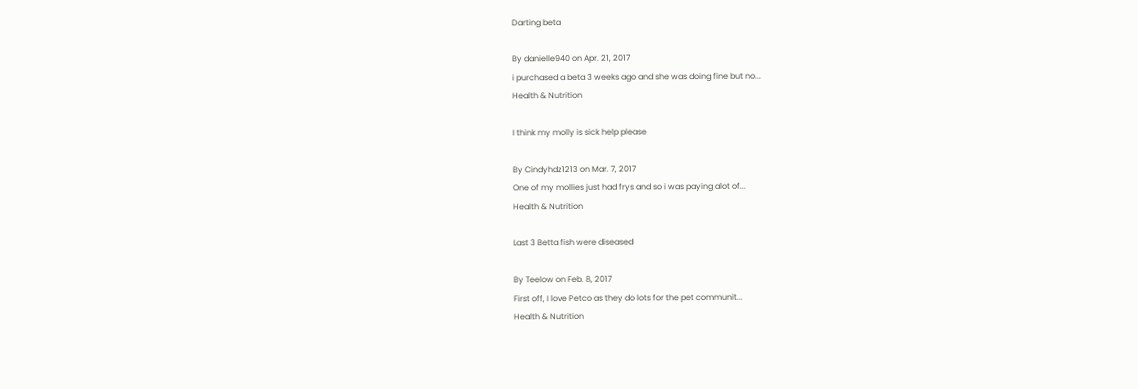Darting beta

By danielle940 on Apr. 21, 2017
i purchased a beta 3 weeks ago and she was doing fine but no...
Health & Nutrition

I think my molly is sick help please

By Cindyhdz1213 on Mar. 7, 2017
One of my mollies just had frys and so i was paying alot of...
Health & Nutrition

Last 3 Betta fish were diseased

By Teelow on Feb. 8, 2017
First off, I love Petco as they do lots for the pet communit...
Health & Nutrition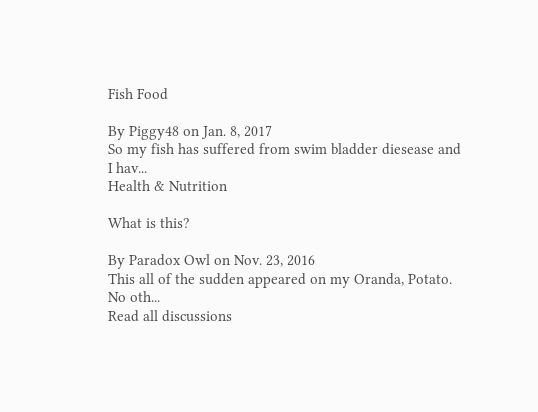Fish Food

By Piggy48 on Jan. 8, 2017
So my fish has suffered from swim bladder diesease and I hav...
Health & Nutrition

What is this?

By Paradox Owl on Nov. 23, 2016
This all of the sudden appeared on my Oranda, Potato. No oth...
Read all discussions